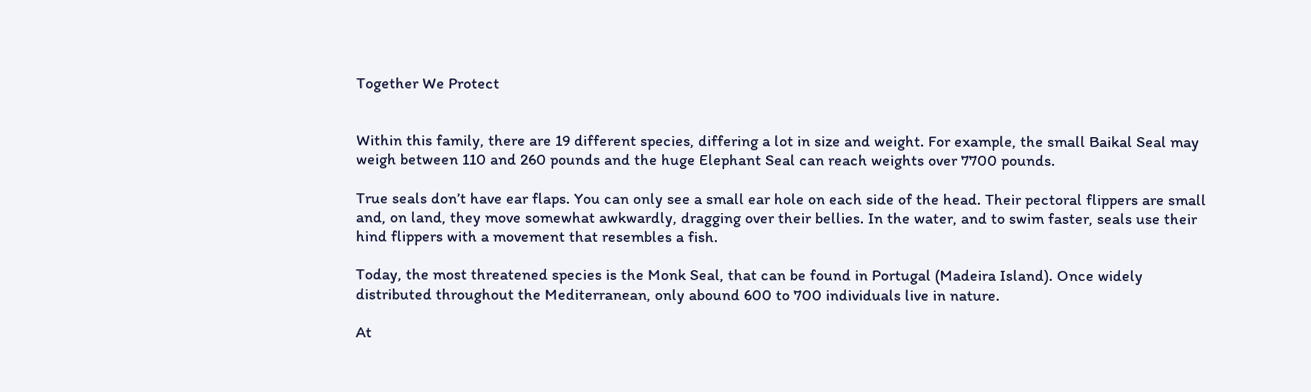Together We Protect


Within this family, there are 19 different species, differing a lot in size and weight. For example, the small Baikal Seal may weigh between 110 and 260 pounds and the huge Elephant Seal can reach weights over 7700 pounds.

True seals don’t have ear flaps. You can only see a small ear hole on each side of the head. Their pectoral flippers are small and, on land, they move somewhat awkwardly, dragging over their bellies. In the water, and to swim faster, seals use their hind flippers with a movement that resembles a fish.

Today, the most threatened species is the Monk Seal, that can be found in Portugal (Madeira Island). Once widely distributed throughout the Mediterranean, only abound 600 to 700 individuals live in nature.

At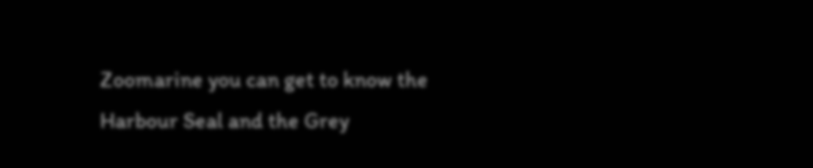Zoomarine you can get to know the Harbour Seal and the Grey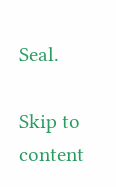Seal.

Skip to content